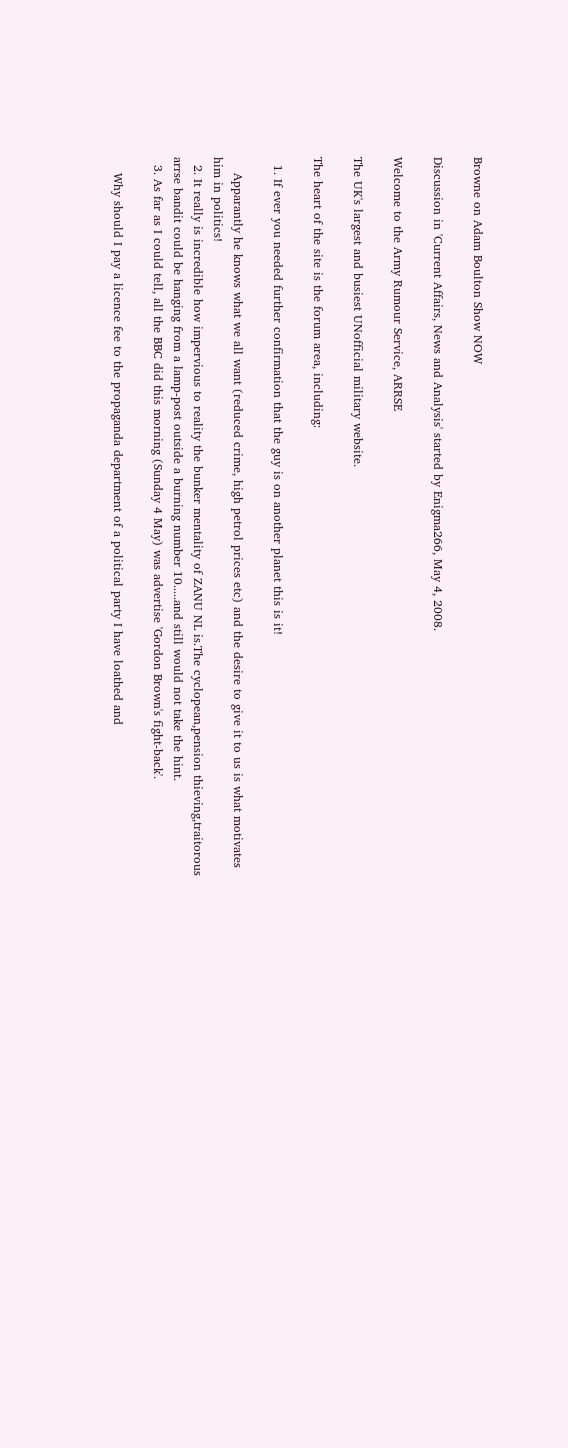Browne on Adam Boulton Show NOW

Discussion in 'Current Affairs, News and Analysis' started by Enigma266, May 4, 2008.

Welcome to the Army Rumour Service, ARRSE

The UK's largest and busiest UNofficial military website.

The heart of the site is the forum area, including:

  1. If ever you needed further confirmation that the guy is on another planet this is it!

    Apparantly he knows what we all want (reduced crime, high petrol prices etc) and the desire to give it to us is what motivates him in politics!
  2. It really is incredible how impervious to reality the bunker mentality of ZANU NL is.The cyclopean,pension thieving,traitorous arrse bandit could be hanging from a lamp-post outside a burning number 10.....and still would not take the hint.
  3. As far as I could tell, all the BBC did this morning (Sunday 4 May) was advertise 'Gordon Brown's fight-back'.

    Why should I pay a licence fee to the propaganda department of a political party I have loathed and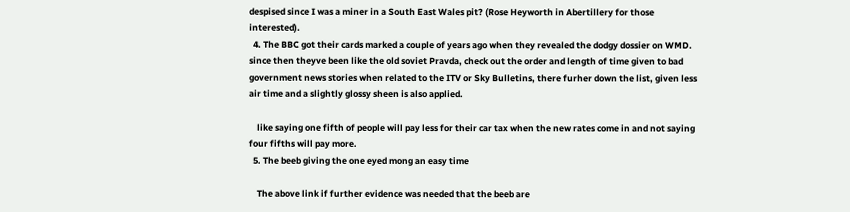despised since I was a miner in a South East Wales pit? (Rose Heyworth in Abertillery for those interested).
  4. The BBC got their cards marked a couple of years ago when they revealed the dodgy dossier on WMD. since then theyve been like the old soviet Pravda, check out the order and length of time given to bad government news stories when related to the ITV or Sky Bulletins, there furher down the list, given less air time and a slightly glossy sheen is also applied.

    like saying one fifth of people will pay less for their car tax when the new rates come in and not saying four fifths will pay more.
  5. The beeb giving the one eyed mong an easy time

    The above link if further evidence was needed that the beeb are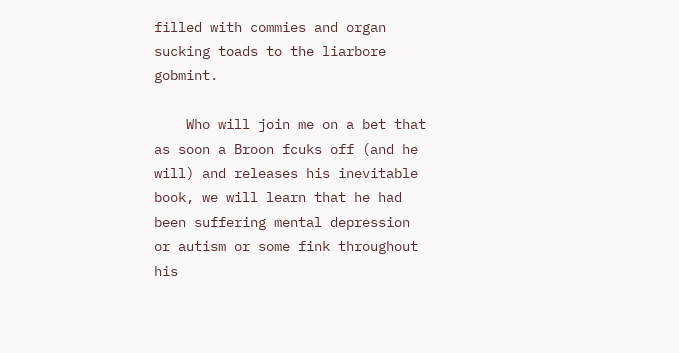filled with commies and organ sucking toads to the liarbore gobmint.

    Who will join me on a bet that as soon a Broon fcuks off (and he will) and releases his inevitable book, we will learn that he had been suffering mental depression or autism or some fink throughout his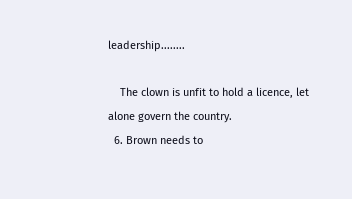leadership........

    The clown is unfit to hold a licence, let alone govern the country.
  6. Brown needs to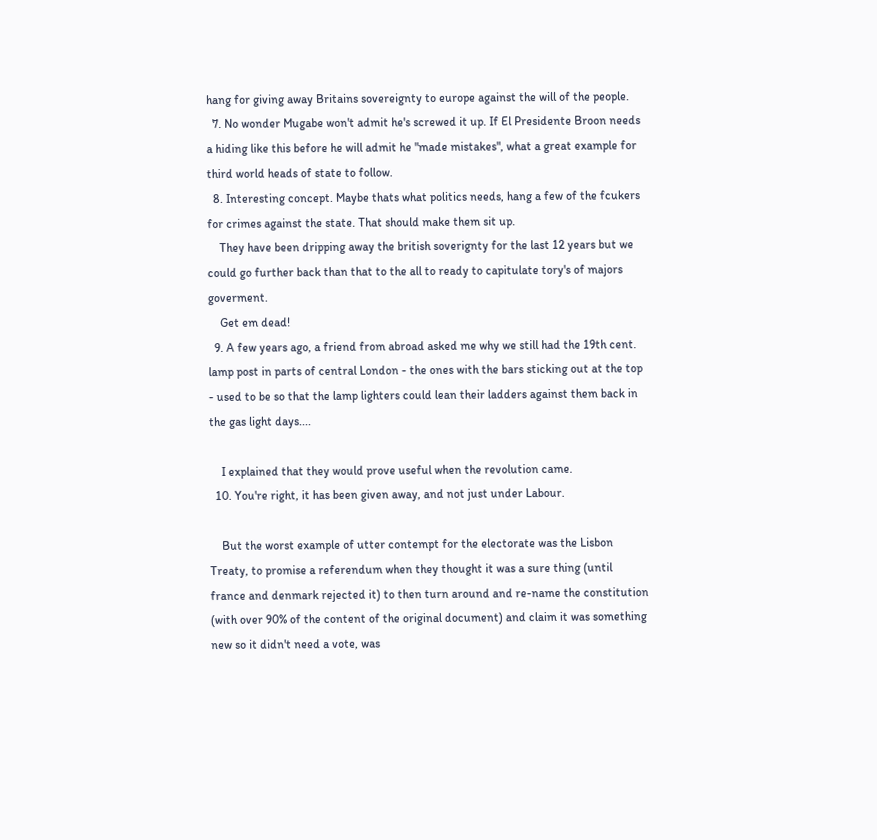hang for giving away Britains sovereignty to europe against the will of the people.
  7. No wonder Mugabe won't admit he's screwed it up. If El Presidente Broon needs a hiding like this before he will admit he "made mistakes", what a great example for third world heads of state to follow.
  8. Interesting concept. Maybe thats what politics needs, hang a few of the fcukers for crimes against the state. That should make them sit up.
    They have been dripping away the british soverignty for the last 12 years but we could go further back than that to the all to ready to capitulate tory's of majors goverment.
    Get em dead!
  9. A few years ago, a friend from abroad asked me why we still had the 19th cent. lamp post in parts of central London - the ones with the bars sticking out at the top - used to be so that the lamp lighters could lean their ladders against them back in the gas light days....

    I explained that they would prove useful when the revolution came.
  10. You're right, it has been given away, and not just under Labour.

    But the worst example of utter contempt for the electorate was the Lisbon Treaty, to promise a referendum when they thought it was a sure thing (until france and denmark rejected it) to then turn around and re-name the constitution (with over 90% of the content of the original document) and claim it was something new so it didn't need a vote, was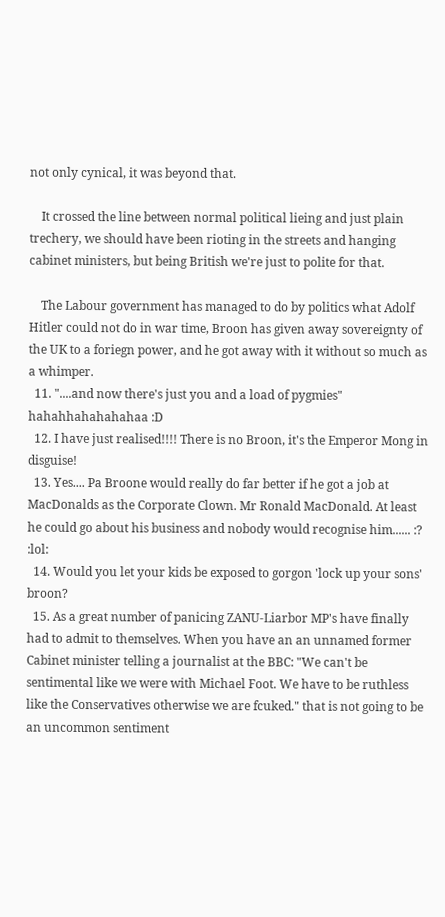not only cynical, it was beyond that.

    It crossed the line between normal political lieing and just plain trechery, we should have been rioting in the streets and hanging cabinet ministers, but being British we're just to polite for that.

    The Labour government has managed to do by politics what Adolf Hitler could not do in war time, Broon has given away sovereignty of the UK to a foriegn power, and he got away with it without so much as a whimper.
  11. "....and now there's just you and a load of pygmies" hahahhahahahahaa :D
  12. I have just realised!!!! There is no Broon, it's the Emperor Mong in disguise!
  13. Yes.... Pa Broone would really do far better if he got a job at MacDonalds as the Corporate Clown. Mr Ronald MacDonald. At least he could go about his business and nobody would recognise him...... :? :lol:
  14. Would you let your kids be exposed to gorgon 'lock up your sons' broon?
  15. As a great number of panicing ZANU-Liarbor MP's have finally had to admit to themselves. When you have an an unnamed former Cabinet minister telling a journalist at the BBC: "We can't be sentimental like we were with Michael Foot. We have to be ruthless like the Conservatives otherwise we are fcuked." that is not going to be an uncommon sentiment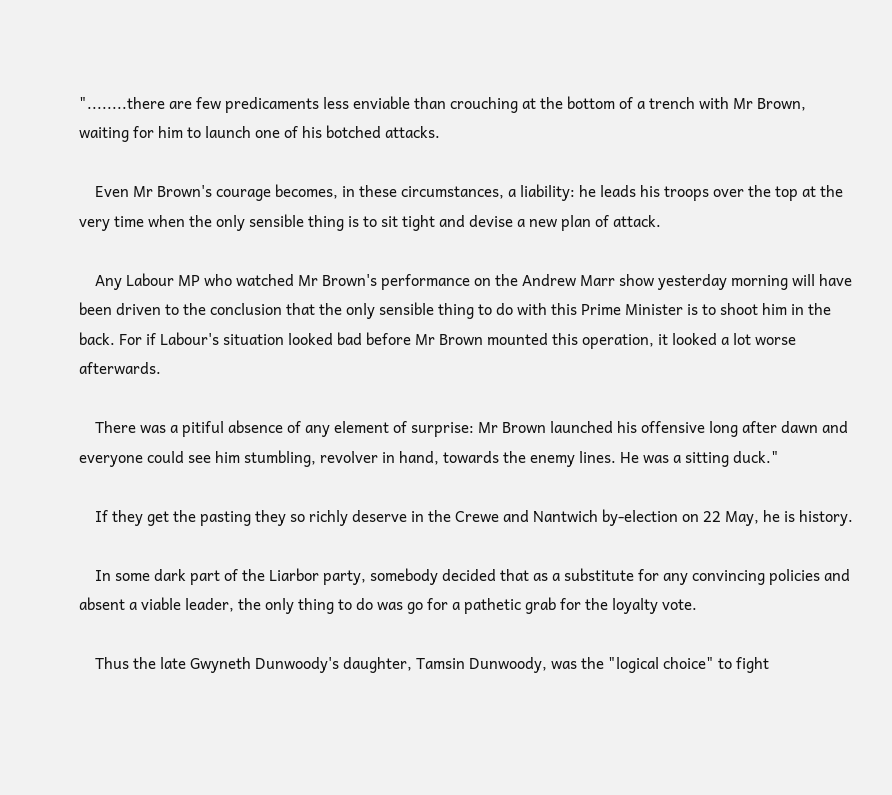"........there are few predicaments less enviable than crouching at the bottom of a trench with Mr Brown, waiting for him to launch one of his botched attacks.

    Even Mr Brown's courage becomes, in these circumstances, a liability: he leads his troops over the top at the very time when the only sensible thing is to sit tight and devise a new plan of attack.

    Any Labour MP who watched Mr Brown's performance on the Andrew Marr show yesterday morning will have been driven to the conclusion that the only sensible thing to do with this Prime Minister is to shoot him in the back. For if Labour's situation looked bad before Mr Brown mounted this operation, it looked a lot worse afterwards.

    There was a pitiful absence of any element of surprise: Mr Brown launched his offensive long after dawn and everyone could see him stumbling, revolver in hand, towards the enemy lines. He was a sitting duck."

    If they get the pasting they so richly deserve in the Crewe and Nantwich by-election on 22 May, he is history.

    In some dark part of the Liarbor party, somebody decided that as a substitute for any convincing policies and absent a viable leader, the only thing to do was go for a pathetic grab for the loyalty vote.

    Thus the late Gwyneth Dunwoody's daughter, Tamsin Dunwoody, was the "logical choice" to fight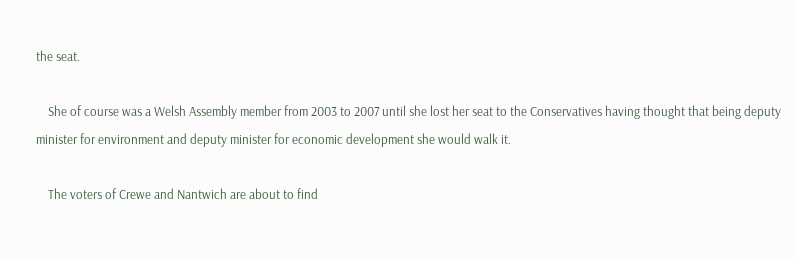the seat.

    She of course was a Welsh Assembly member from 2003 to 2007 until she lost her seat to the Conservatives having thought that being deputy minister for environment and deputy minister for economic development she would walk it.

    The voters of Crewe and Nantwich are about to find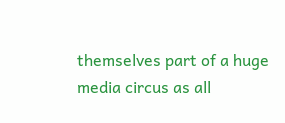themselves part of a huge media circus as all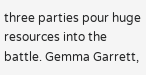three parties pour huge resources into the battle. Gemma Garrett,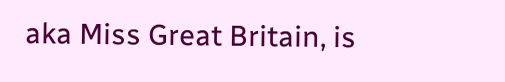aka Miss Great Britain, is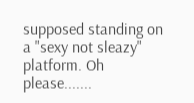supposed standing on a "sexy not sleazy" platform. Oh please.......